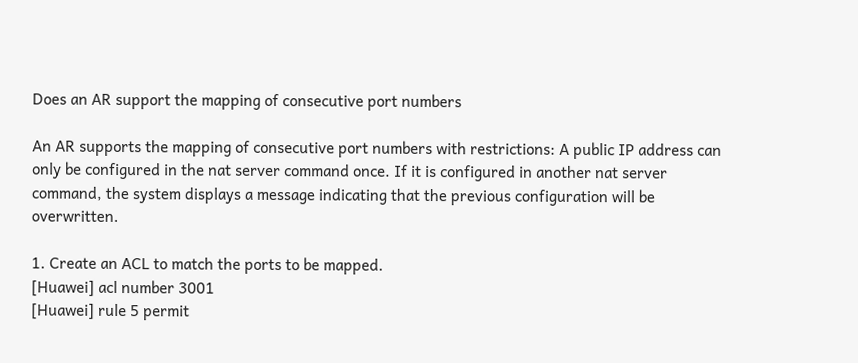Does an AR support the mapping of consecutive port numbers

An AR supports the mapping of consecutive port numbers with restrictions: A public IP address can only be configured in the nat server command once. If it is configured in another nat server command, the system displays a message indicating that the previous configuration will be overwritten.

1. Create an ACL to match the ports to be mapped.
[Huawei] acl number 3001
[Huawei] rule 5 permit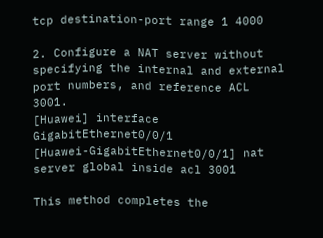tcp destination-port range 1 4000

2. Configure a NAT server without specifying the internal and external port numbers, and reference ACL 3001.
[Huawei] interface GigabitEthernet0/0/1
[Huawei-GigabitEthernet0/0/1] nat server global inside acl 3001

This method completes the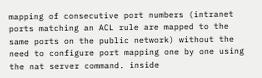mapping of consecutive port numbers (intranet ports matching an ACL rule are mapped to the same ports on the public network) without the need to configure port mapping one by one using the nat server command. inside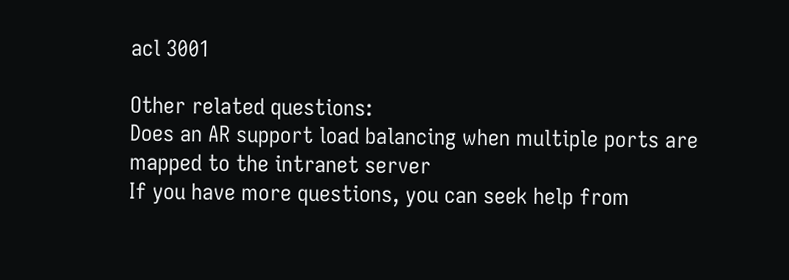acl 3001

Other related questions:
Does an AR support load balancing when multiple ports are mapped to the intranet server
If you have more questions, you can seek help from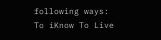following ways:
To iKnow To Live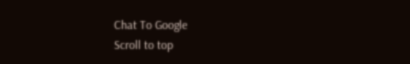Chat To Google
Scroll to top